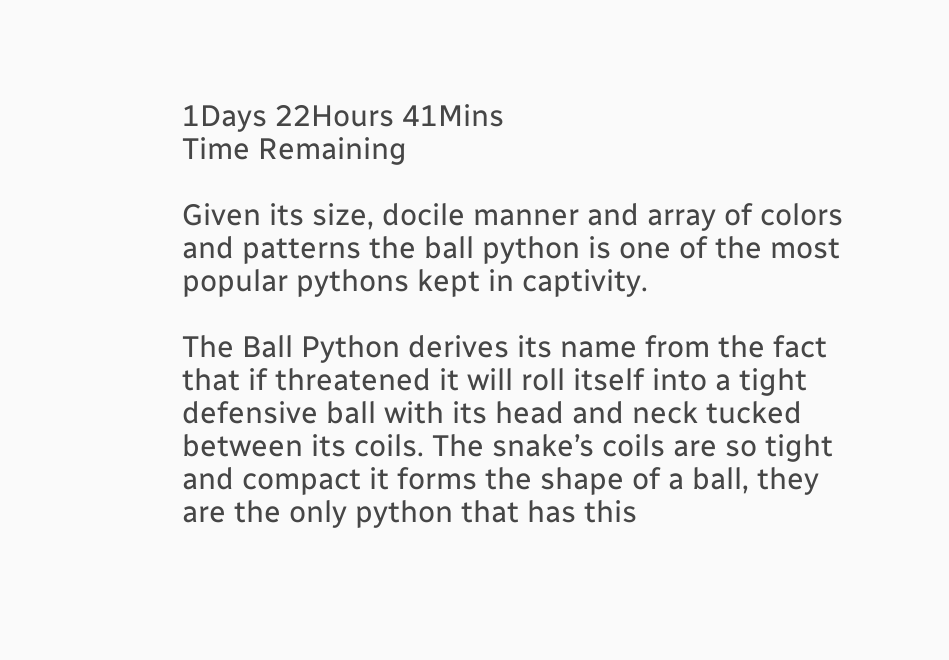1Days 22Hours 41Mins
Time Remaining

Given its size, docile manner and array of colors and patterns the ball python is one of the most popular pythons kept in captivity.

The Ball Python derives its name from the fact that if threatened it will roll itself into a tight defensive ball with its head and neck tucked between its coils. The snake’s coils are so tight and compact it forms the shape of a ball, they are the only python that has this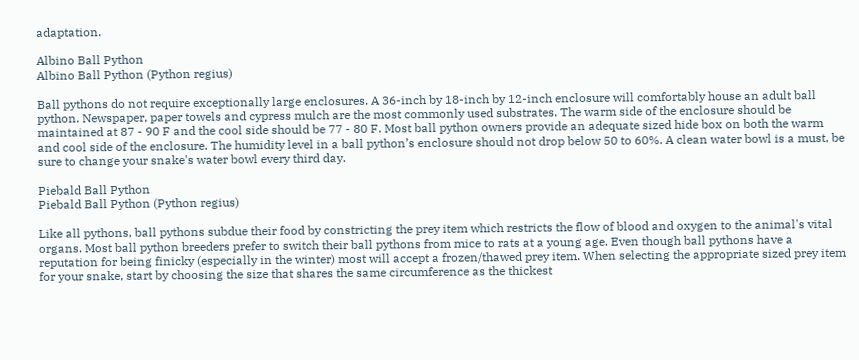adaptation.

Albino Ball Python
Albino Ball Python (Python regius)

Ball pythons do not require exceptionally large enclosures. A 36-inch by 18-inch by 12-inch enclosure will comfortably house an adult ball python. Newspaper, paper towels and cypress mulch are the most commonly used substrates. The warm side of the enclosure should be maintained at 87 - 90 F and the cool side should be 77 - 80 F. Most ball python owners provide an adequate sized hide box on both the warm and cool side of the enclosure. The humidity level in a ball python’s enclosure should not drop below 50 to 60%. A clean water bowl is a must, be sure to change your snake's water bowl every third day.

Piebald Ball Python
Piebald Ball Python (Python regius)

Like all pythons, ball pythons subdue their food by constricting the prey item which restricts the flow of blood and oxygen to the animal's vital organs. Most ball python breeders prefer to switch their ball pythons from mice to rats at a young age. Even though ball pythons have a reputation for being finicky (especially in the winter) most will accept a frozen/thawed prey item. When selecting the appropriate sized prey item for your snake, start by choosing the size that shares the same circumference as the thickest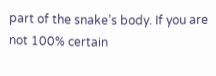part of the snake’s body. If you are not 100% certain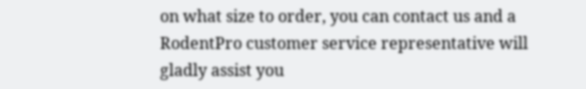on what size to order, you can contact us and a RodentPro customer service representative will gladly assist you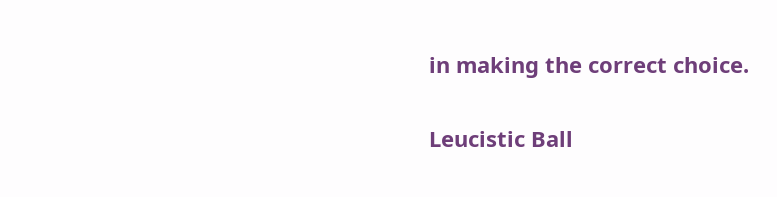in making the correct choice.

Leucistic Ball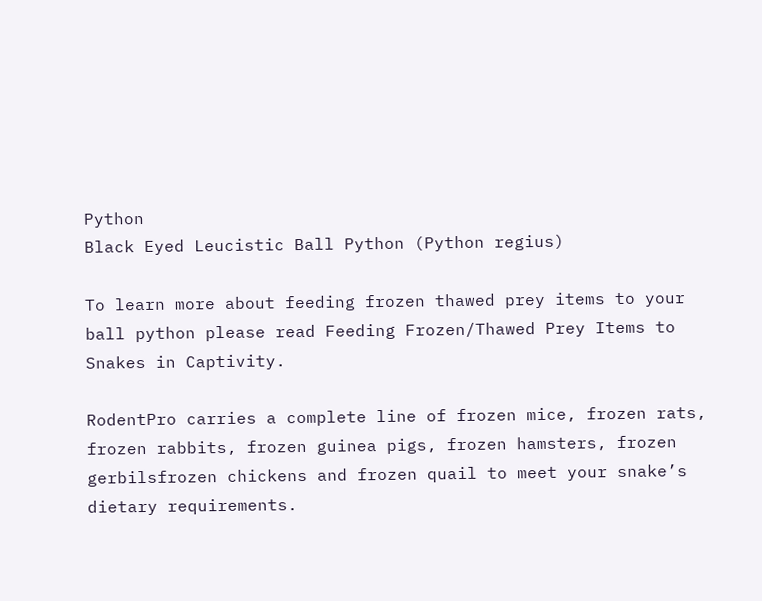Python
Black Eyed Leucistic Ball Python (Python regius)

To learn more about feeding frozen thawed prey items to your ball python please read Feeding Frozen/Thawed Prey Items to Snakes in Captivity.

RodentPro carries a complete line of frozen mice, frozen rats, frozen rabbits, frozen guinea pigs, frozen hamsters, frozen gerbilsfrozen chickens and frozen quail to meet your snake’s dietary requirements.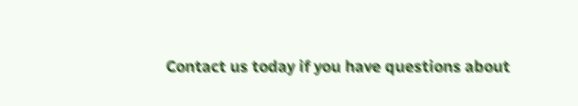Contact us today if you have questions about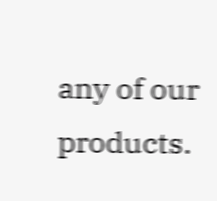any of our products.